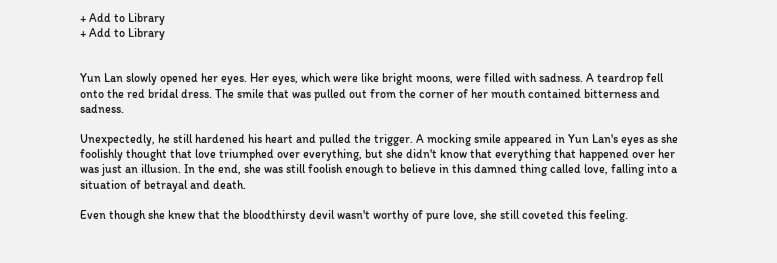+ Add to Library
+ Add to Library


Yun Lan slowly opened her eyes. Her eyes, which were like bright moons, were filled with sadness. A teardrop fell onto the red bridal dress. The smile that was pulled out from the corner of her mouth contained bitterness and sadness.

Unexpectedly, he still hardened his heart and pulled the trigger. A mocking smile appeared in Yun Lan's eyes as she foolishly thought that love triumphed over everything, but she didn't know that everything that happened over her was just an illusion. In the end, she was still foolish enough to believe in this damned thing called love, falling into a situation of betrayal and death.

Even though she knew that the bloodthirsty devil wasn't worthy of pure love, she still coveted this feeling.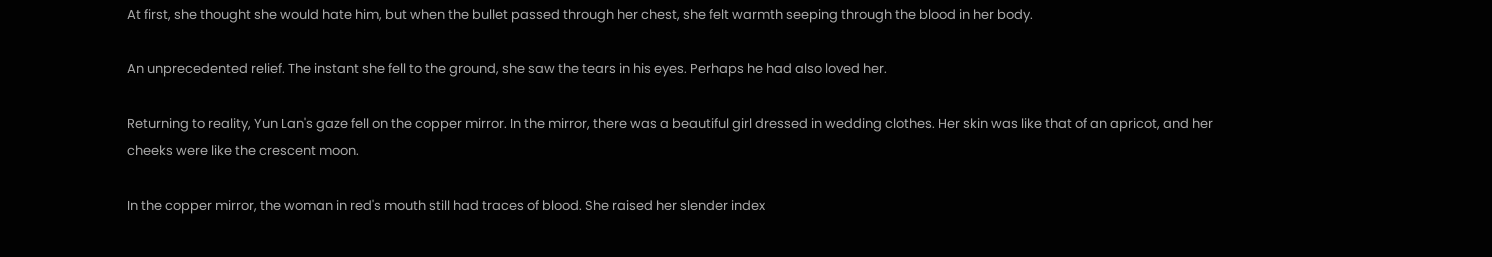At first, she thought she would hate him, but when the bullet passed through her chest, she felt warmth seeping through the blood in her body.

An unprecedented relief. The instant she fell to the ground, she saw the tears in his eyes. Perhaps he had also loved her.

Returning to reality, Yun Lan's gaze fell on the copper mirror. In the mirror, there was a beautiful girl dressed in wedding clothes. Her skin was like that of an apricot, and her cheeks were like the crescent moon.

In the copper mirror, the woman in red's mouth still had traces of blood. She raised her slender index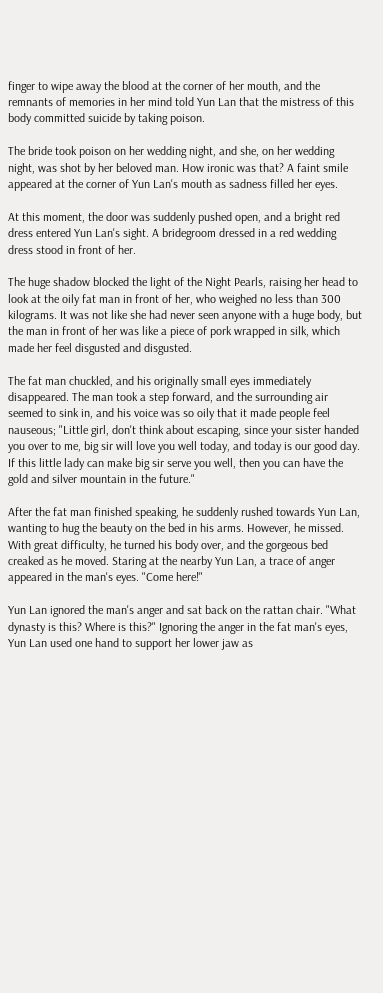finger to wipe away the blood at the corner of her mouth, and the remnants of memories in her mind told Yun Lan that the mistress of this body committed suicide by taking poison.

The bride took poison on her wedding night, and she, on her wedding night, was shot by her beloved man. How ironic was that? A faint smile appeared at the corner of Yun Lan's mouth as sadness filled her eyes.

At this moment, the door was suddenly pushed open, and a bright red dress entered Yun Lan's sight. A bridegroom dressed in a red wedding dress stood in front of her.

The huge shadow blocked the light of the Night Pearls, raising her head to look at the oily fat man in front of her, who weighed no less than 300 kilograms. It was not like she had never seen anyone with a huge body, but the man in front of her was like a piece of pork wrapped in silk, which made her feel disgusted and disgusted.

The fat man chuckled, and his originally small eyes immediately disappeared. The man took a step forward, and the surrounding air seemed to sink in, and his voice was so oily that it made people feel nauseous; "Little girl, don't think about escaping, since your sister handed you over to me, big sir will love you well today, and today is our good day. If this little lady can make big sir serve you well, then you can have the gold and silver mountain in the future."

After the fat man finished speaking, he suddenly rushed towards Yun Lan, wanting to hug the beauty on the bed in his arms. However, he missed. With great difficulty, he turned his body over, and the gorgeous bed creaked as he moved. Staring at the nearby Yun Lan, a trace of anger appeared in the man's eyes. "Come here!"

Yun Lan ignored the man's anger and sat back on the rattan chair. "What dynasty is this? Where is this?" Ignoring the anger in the fat man's eyes, Yun Lan used one hand to support her lower jaw as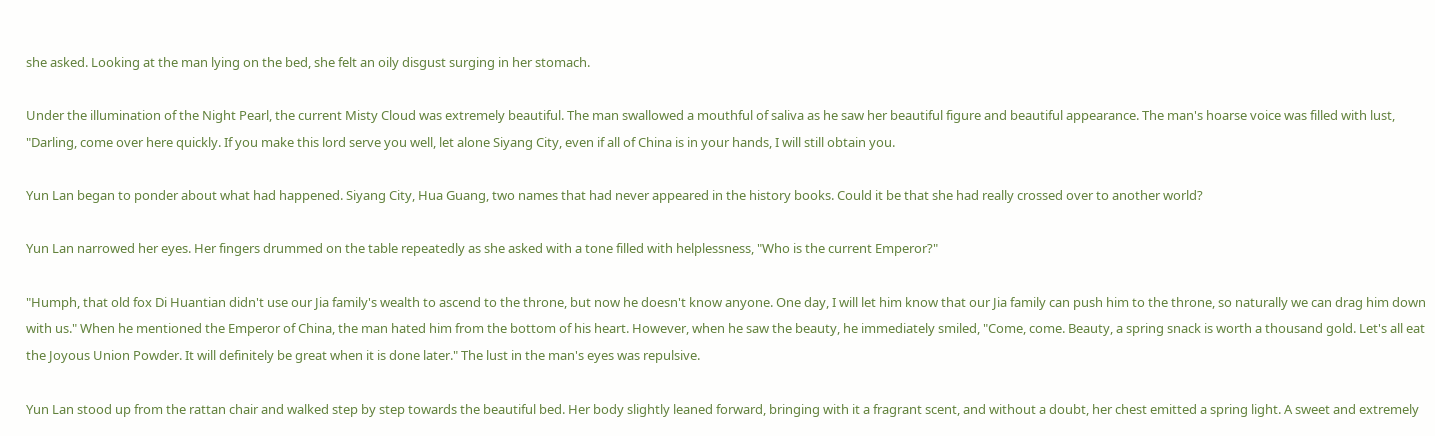she asked. Looking at the man lying on the bed, she felt an oily disgust surging in her stomach.

Under the illumination of the Night Pearl, the current Misty Cloud was extremely beautiful. The man swallowed a mouthful of saliva as he saw her beautiful figure and beautiful appearance. The man's hoarse voice was filled with lust, "Darling, come over here quickly. If you make this lord serve you well, let alone Siyang City, even if all of China is in your hands, I will still obtain you.

Yun Lan began to ponder about what had happened. Siyang City, Hua Guang, two names that had never appeared in the history books. Could it be that she had really crossed over to another world?

Yun Lan narrowed her eyes. Her fingers drummed on the table repeatedly as she asked with a tone filled with helplessness, "Who is the current Emperor?"

"Humph, that old fox Di Huantian didn't use our Jia family's wealth to ascend to the throne, but now he doesn't know anyone. One day, I will let him know that our Jia family can push him to the throne, so naturally we can drag him down with us." When he mentioned the Emperor of China, the man hated him from the bottom of his heart. However, when he saw the beauty, he immediately smiled, "Come, come. Beauty, a spring snack is worth a thousand gold. Let's all eat the Joyous Union Powder. It will definitely be great when it is done later." The lust in the man's eyes was repulsive.

Yun Lan stood up from the rattan chair and walked step by step towards the beautiful bed. Her body slightly leaned forward, bringing with it a fragrant scent, and without a doubt, her chest emitted a spring light. A sweet and extremely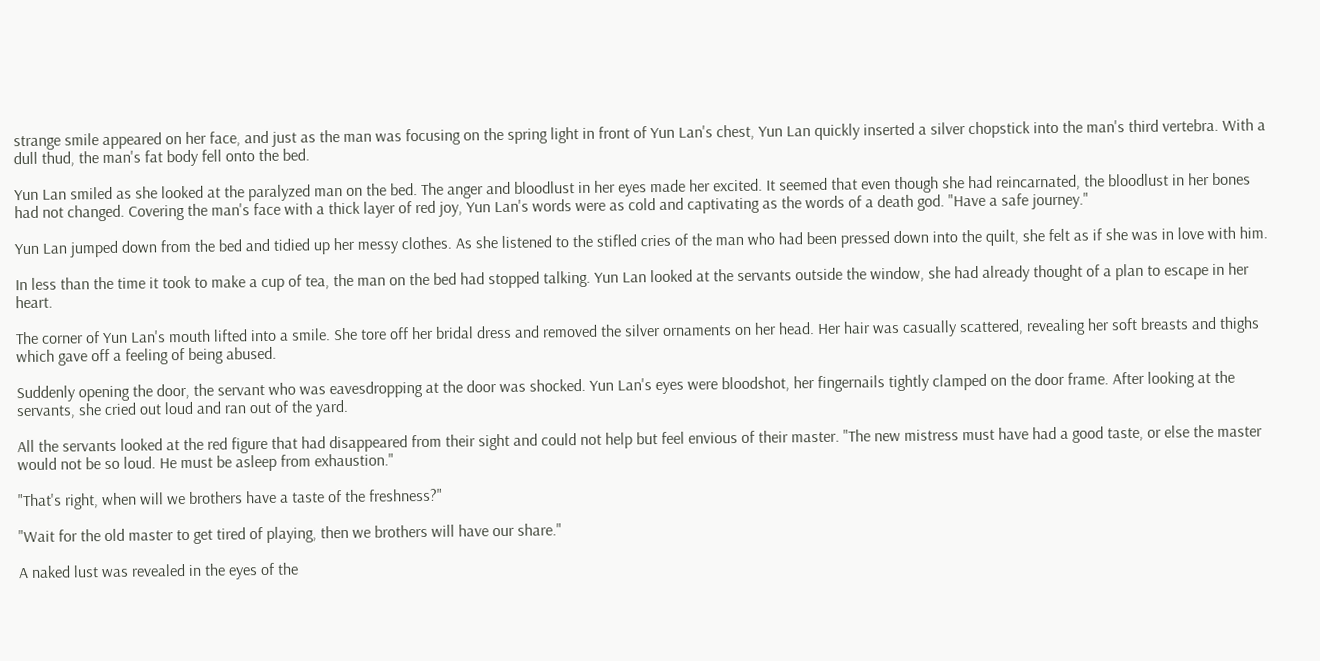strange smile appeared on her face, and just as the man was focusing on the spring light in front of Yun Lan's chest, Yun Lan quickly inserted a silver chopstick into the man's third vertebra. With a dull thud, the man's fat body fell onto the bed.

Yun Lan smiled as she looked at the paralyzed man on the bed. The anger and bloodlust in her eyes made her excited. It seemed that even though she had reincarnated, the bloodlust in her bones had not changed. Covering the man's face with a thick layer of red joy, Yun Lan's words were as cold and captivating as the words of a death god. "Have a safe journey."

Yun Lan jumped down from the bed and tidied up her messy clothes. As she listened to the stifled cries of the man who had been pressed down into the quilt, she felt as if she was in love with him.

In less than the time it took to make a cup of tea, the man on the bed had stopped talking. Yun Lan looked at the servants outside the window, she had already thought of a plan to escape in her heart.

The corner of Yun Lan's mouth lifted into a smile. She tore off her bridal dress and removed the silver ornaments on her head. Her hair was casually scattered, revealing her soft breasts and thighs which gave off a feeling of being abused.

Suddenly opening the door, the servant who was eavesdropping at the door was shocked. Yun Lan's eyes were bloodshot, her fingernails tightly clamped on the door frame. After looking at the servants, she cried out loud and ran out of the yard.

All the servants looked at the red figure that had disappeared from their sight and could not help but feel envious of their master. "The new mistress must have had a good taste, or else the master would not be so loud. He must be asleep from exhaustion."

"That's right, when will we brothers have a taste of the freshness?"

"Wait for the old master to get tired of playing, then we brothers will have our share."

A naked lust was revealed in the eyes of the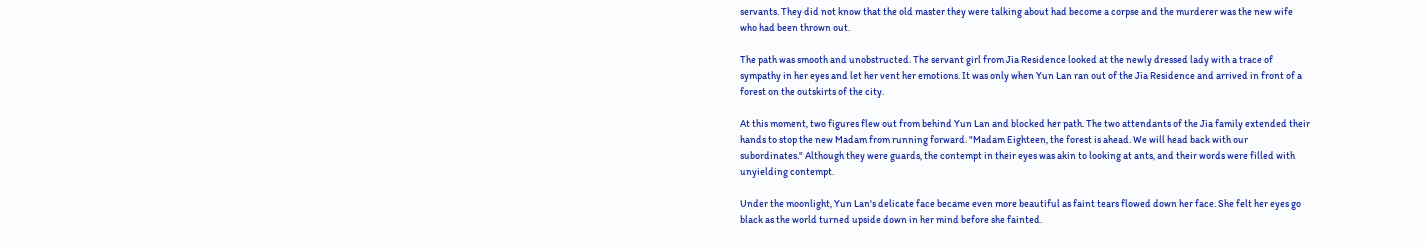servants. They did not know that the old master they were talking about had become a corpse and the murderer was the new wife who had been thrown out.

The path was smooth and unobstructed. The servant girl from Jia Residence looked at the newly dressed lady with a trace of sympathy in her eyes and let her vent her emotions. It was only when Yun Lan ran out of the Jia Residence and arrived in front of a forest on the outskirts of the city.

At this moment, two figures flew out from behind Yun Lan and blocked her path. The two attendants of the Jia family extended their hands to stop the new Madam from running forward. "Madam Eighteen, the forest is ahead. We will head back with our subordinates." Although they were guards, the contempt in their eyes was akin to looking at ants, and their words were filled with unyielding contempt.

Under the moonlight, Yun Lan's delicate face became even more beautiful as faint tears flowed down her face. She felt her eyes go black as the world turned upside down in her mind before she fainted.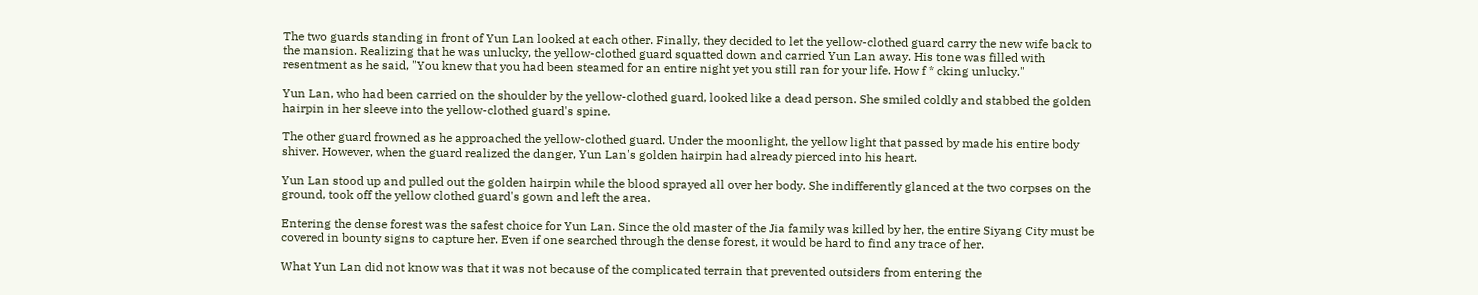The two guards standing in front of Yun Lan looked at each other. Finally, they decided to let the yellow-clothed guard carry the new wife back to the mansion. Realizing that he was unlucky, the yellow-clothed guard squatted down and carried Yun Lan away. His tone was filled with resentment as he said, "You knew that you had been steamed for an entire night yet you still ran for your life. How f * cking unlucky."

Yun Lan, who had been carried on the shoulder by the yellow-clothed guard, looked like a dead person. She smiled coldly and stabbed the golden hairpin in her sleeve into the yellow-clothed guard's spine.

The other guard frowned as he approached the yellow-clothed guard. Under the moonlight, the yellow light that passed by made his entire body shiver. However, when the guard realized the danger, Yun Lan's golden hairpin had already pierced into his heart.

Yun Lan stood up and pulled out the golden hairpin while the blood sprayed all over her body. She indifferently glanced at the two corpses on the ground, took off the yellow clothed guard's gown and left the area.

Entering the dense forest was the safest choice for Yun Lan. Since the old master of the Jia family was killed by her, the entire Siyang City must be covered in bounty signs to capture her. Even if one searched through the dense forest, it would be hard to find any trace of her.

What Yun Lan did not know was that it was not because of the complicated terrain that prevented outsiders from entering the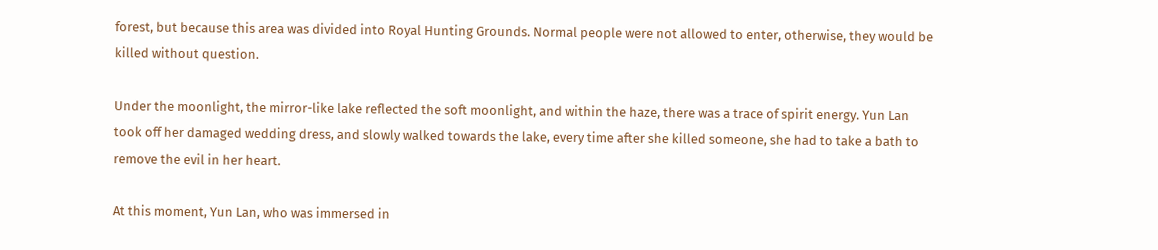forest, but because this area was divided into Royal Hunting Grounds. Normal people were not allowed to enter, otherwise, they would be killed without question.

Under the moonlight, the mirror-like lake reflected the soft moonlight, and within the haze, there was a trace of spirit energy. Yun Lan took off her damaged wedding dress, and slowly walked towards the lake, every time after she killed someone, she had to take a bath to remove the evil in her heart.

At this moment, Yun Lan, who was immersed in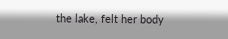the lake, felt her body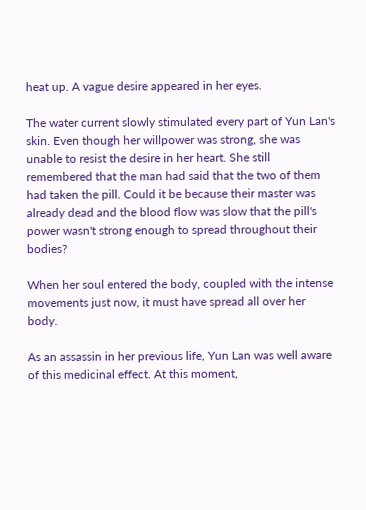heat up. A vague desire appeared in her eyes.

The water current slowly stimulated every part of Yun Lan's skin. Even though her willpower was strong, she was unable to resist the desire in her heart. She still remembered that the man had said that the two of them had taken the pill. Could it be because their master was already dead and the blood flow was slow that the pill's power wasn't strong enough to spread throughout their bodies?

When her soul entered the body, coupled with the intense movements just now, it must have spread all over her body.

As an assassin in her previous life, Yun Lan was well aware of this medicinal effect. At this moment,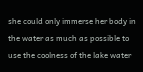she could only immerse her body in the water as much as possible to use the coolness of the lake water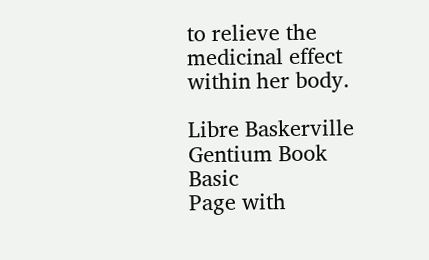to relieve the medicinal effect within her body.

Libre Baskerville
Gentium Book Basic
Page with